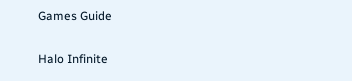Games Guide

Halo Infinite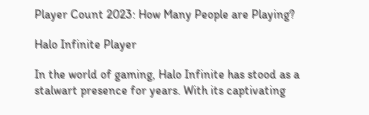Player Count 2023: How Many People are Playing?

Halo Infinite Player

In the world of gaming, Halo Infinite has stood as a stalwart presence for years. With its captivating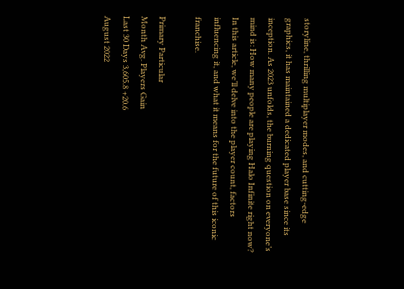storyline, thrilling multiplayer modes, and cutting-edge graphics, it has maintained a dedicated player base since its inception. As 2023 unfolds, the burning question on everyone’s mind is: How many people are playing Halo Infinite right now? In this article, we’ll delve into the player count, factors influencing it, and what it means for the future of this iconic franchise.

Primary Particular
Month Avg. Players Gain
Last 30 Days 3,605.8 +20.6
August 2022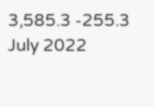3,585.3 -255.3
July 2022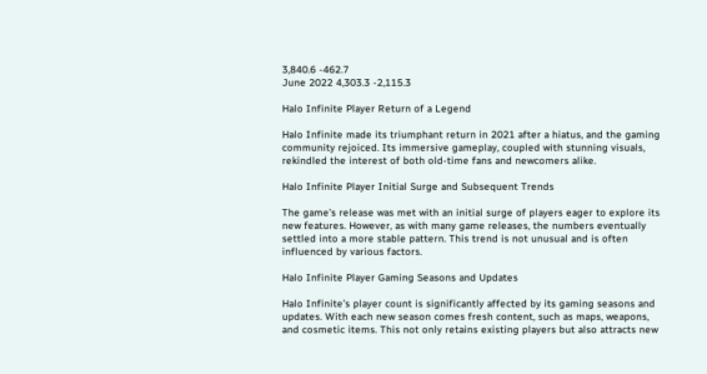3,840.6 -462.7
June 2022 4,303.3 -2,115.3

Halo Infinite Player Return of a Legend

Halo Infinite made its triumphant return in 2021 after a hiatus, and the gaming community rejoiced. Its immersive gameplay, coupled with stunning visuals, rekindled the interest of both old-time fans and newcomers alike.

Halo Infinite Player Initial Surge and Subsequent Trends

The game’s release was met with an initial surge of players eager to explore its new features. However, as with many game releases, the numbers eventually settled into a more stable pattern. This trend is not unusual and is often influenced by various factors.

Halo Infinite Player Gaming Seasons and Updates

Halo Infinite’s player count is significantly affected by its gaming seasons and updates. With each new season comes fresh content, such as maps, weapons, and cosmetic items. This not only retains existing players but also attracts new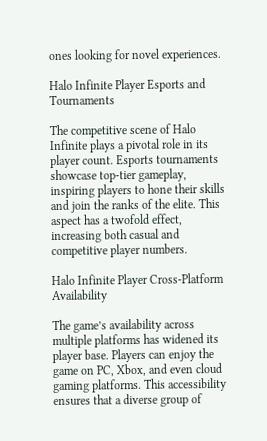ones looking for novel experiences.

Halo Infinite Player Esports and Tournaments

The competitive scene of Halo Infinite plays a pivotal role in its player count. Esports tournaments showcase top-tier gameplay, inspiring players to hone their skills and join the ranks of the elite. This aspect has a twofold effect, increasing both casual and competitive player numbers.

Halo Infinite Player Cross-Platform Availability

The game’s availability across multiple platforms has widened its player base. Players can enjoy the game on PC, Xbox, and even cloud gaming platforms. This accessibility ensures that a diverse group of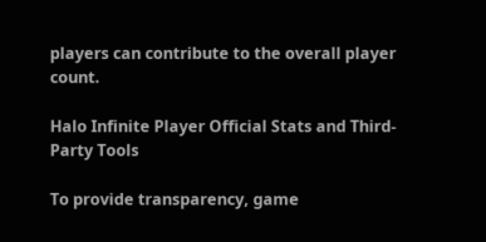players can contribute to the overall player count.

Halo Infinite Player Official Stats and Third-Party Tools

To provide transparency, game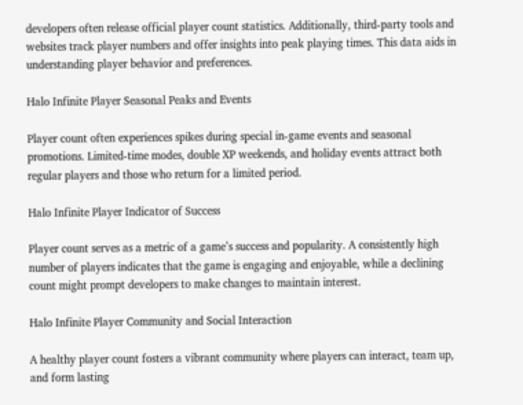developers often release official player count statistics. Additionally, third-party tools and websites track player numbers and offer insights into peak playing times. This data aids in understanding player behavior and preferences.

Halo Infinite Player Seasonal Peaks and Events

Player count often experiences spikes during special in-game events and seasonal promotions. Limited-time modes, double XP weekends, and holiday events attract both regular players and those who return for a limited period.

Halo Infinite Player Indicator of Success

Player count serves as a metric of a game’s success and popularity. A consistently high number of players indicates that the game is engaging and enjoyable, while a declining count might prompt developers to make changes to maintain interest.

Halo Infinite Player Community and Social Interaction

A healthy player count fosters a vibrant community where players can interact, team up, and form lasting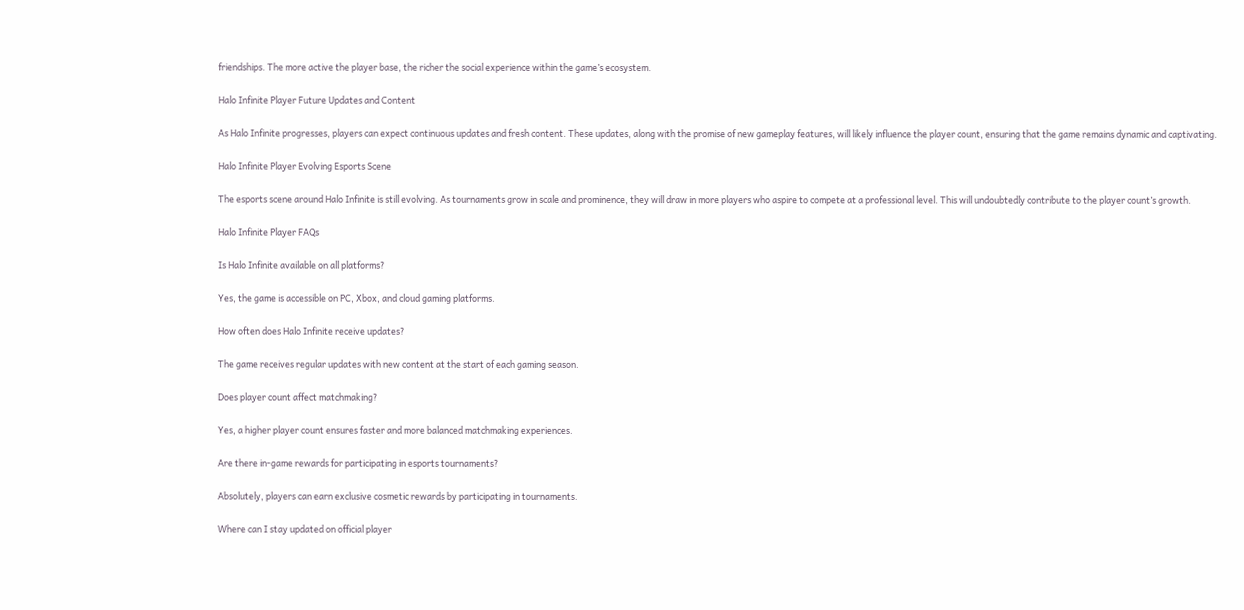friendships. The more active the player base, the richer the social experience within the game’s ecosystem.

Halo Infinite Player Future Updates and Content

As Halo Infinite progresses, players can expect continuous updates and fresh content. These updates, along with the promise of new gameplay features, will likely influence the player count, ensuring that the game remains dynamic and captivating.

Halo Infinite Player Evolving Esports Scene

The esports scene around Halo Infinite is still evolving. As tournaments grow in scale and prominence, they will draw in more players who aspire to compete at a professional level. This will undoubtedly contribute to the player count’s growth.

Halo Infinite Player FAQs

Is Halo Infinite available on all platforms?

Yes, the game is accessible on PC, Xbox, and cloud gaming platforms.

How often does Halo Infinite receive updates?

The game receives regular updates with new content at the start of each gaming season.

Does player count affect matchmaking?

Yes, a higher player count ensures faster and more balanced matchmaking experiences.

Are there in-game rewards for participating in esports tournaments?

Absolutely, players can earn exclusive cosmetic rewards by participating in tournaments.

Where can I stay updated on official player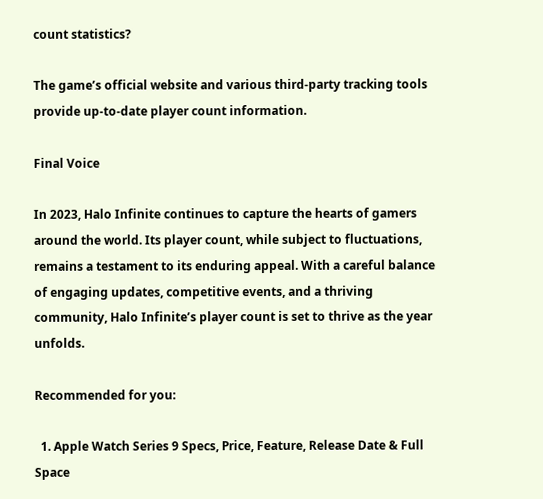count statistics?

The game’s official website and various third-party tracking tools provide up-to-date player count information.

Final Voice

In 2023, Halo Infinite continues to capture the hearts of gamers around the world. Its player count, while subject to fluctuations, remains a testament to its enduring appeal. With a careful balance of engaging updates, competitive events, and a thriving community, Halo Infinite’s player count is set to thrive as the year unfolds.

Recommended for you:

  1. Apple Watch Series 9 Specs, Price, Feature, Release Date & Full Space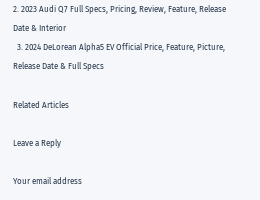2. 2023 Audi Q7 Full Specs, Pricing, Review, Feature, Release Date & Interior
  3. 2024 DeLorean Alpha5 EV Official Price, Feature, Picture, Release Date & Full Specs

Related Articles

Leave a Reply

Your email address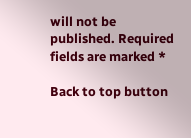will not be published. Required fields are marked *

Back to top button